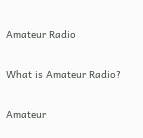Amateur Radio

What is Amateur Radio?

Amateur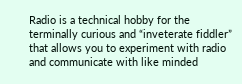Radio is a technical hobby for the terminally curious and “inveterate fiddler” that allows you to experiment with radio and communicate with like minded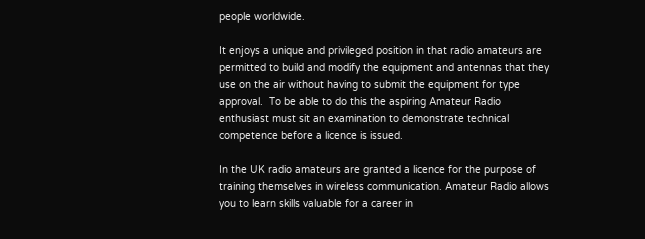people worldwide.

It enjoys a unique and privileged position in that radio amateurs are permitted to build and modify the equipment and antennas that they use on the air without having to submit the equipment for type approval.  To be able to do this the aspiring Amateur Radio enthusiast must sit an examination to demonstrate technical competence before a licence is issued.

In the UK radio amateurs are granted a licence for the purpose of training themselves in wireless communication. Amateur Radio allows you to learn skills valuable for a career in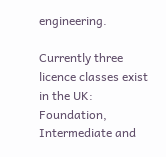engineering.

Currently three licence classes exist in the UK: Foundation, Intermediate and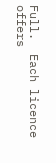Full.  Each licence offers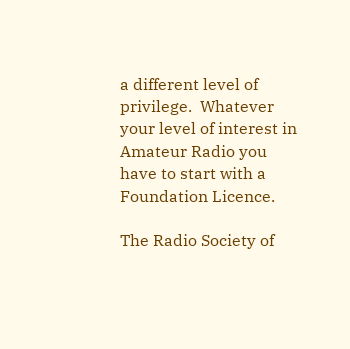a different level of privilege.  Whatever your level of interest in Amateur Radio you have to start with a Foundation Licence.

The Radio Society of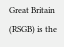Great Britain (RSGB) is the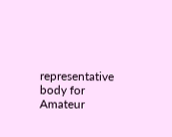representative body for Amateur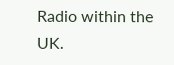Radio within the UK.